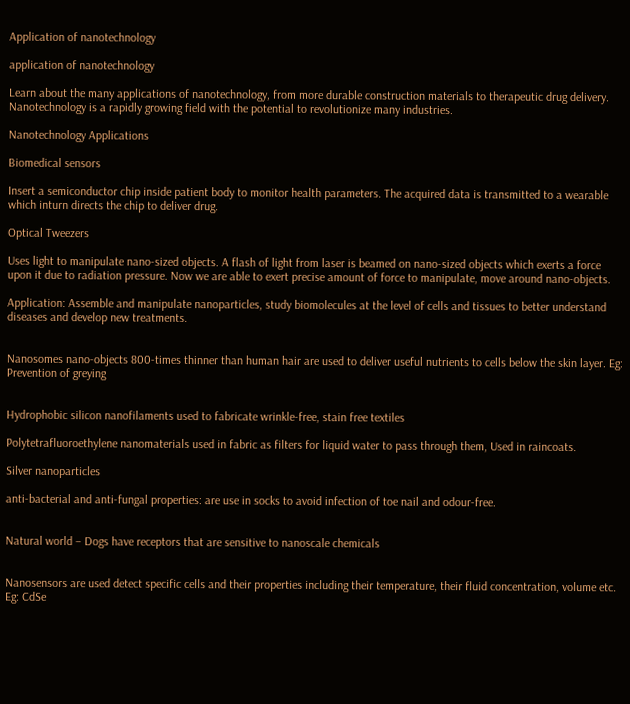Application of nanotechnology

application of nanotechnology

Learn about the many applications of nanotechnology, from more durable construction materials to therapeutic drug delivery. Nanotechnology is a rapidly growing field with the potential to revolutionize many industries.

Nanotechnology Applications

Biomedical sensors

Insert a semiconductor chip inside patient body to monitor health parameters. The acquired data is transmitted to a wearable which inturn directs the chip to deliver drug.

Optical Tweezers

Uses light to manipulate nano-sized objects. A flash of light from laser is beamed on nano-sized objects which exerts a force upon it due to radiation pressure. Now we are able to exert precise amount of force to manipulate, move around nano-objects.

Application: Assemble and manipulate nanoparticles, study biomolecules at the level of cells and tissues to better understand diseases and develop new treatments.


Nanosomes nano-objects 800-times thinner than human hair are used to deliver useful nutrients to cells below the skin layer. Eg: Prevention of greying


Hydrophobic silicon nanofilaments used to fabricate wrinkle-free, stain free textiles

Polytetrafluoroethylene nanomaterials used in fabric as filters for liquid water to pass through them, Used in raincoats.

Silver nanoparticles

anti-bacterial and anti-fungal properties: are use in socks to avoid infection of toe nail and odour-free.


Natural world – Dogs have receptors that are sensitive to nanoscale chemicals


Nanosensors are used detect specific cells and their properties including their temperature, their fluid concentration, volume etc. Eg: CdSe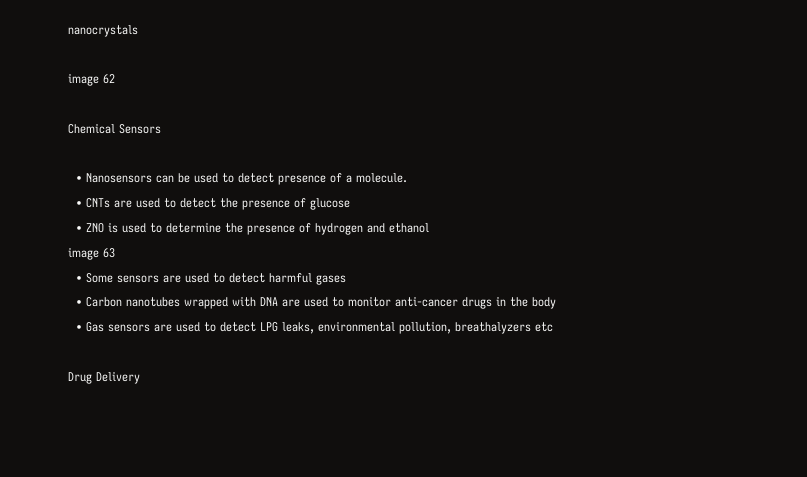nanocrystals

image 62

Chemical Sensors

  • Nanosensors can be used to detect presence of a molecule.
  • CNTs are used to detect the presence of glucose
  • ZNO is used to determine the presence of hydrogen and ethanol
image 63
  • Some sensors are used to detect harmful gases
  • Carbon nanotubes wrapped with DNA are used to monitor anti-cancer drugs in the body
  • Gas sensors are used to detect LPG leaks, environmental pollution, breathalyzers etc

Drug Delivery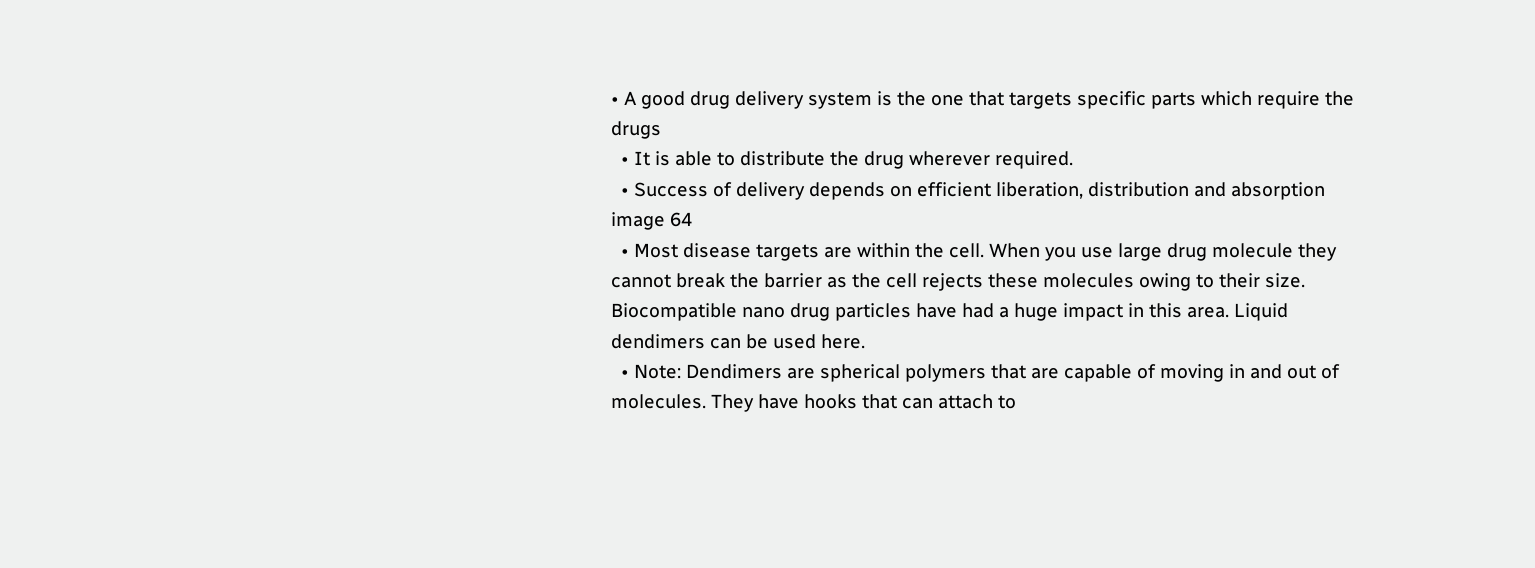• A good drug delivery system is the one that targets specific parts which require the drugs
  • It is able to distribute the drug wherever required.
  • Success of delivery depends on efficient liberation, distribution and absorption
image 64
  • Most disease targets are within the cell. When you use large drug molecule they cannot break the barrier as the cell rejects these molecules owing to their size. Biocompatible nano drug particles have had a huge impact in this area. Liquid dendimers can be used here.
  • Note: Dendimers are spherical polymers that are capable of moving in and out of molecules. They have hooks that can attach to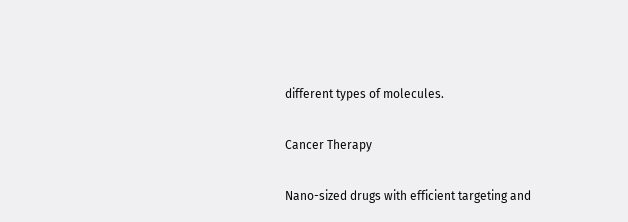different types of molecules.

Cancer Therapy

Nano-sized drugs with efficient targeting and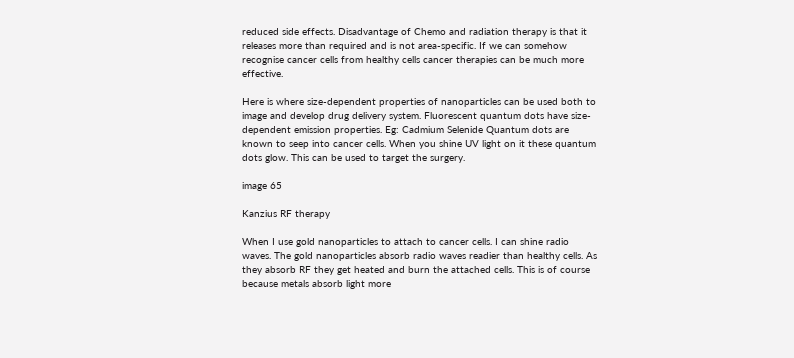reduced side effects. Disadvantage of Chemo and radiation therapy is that it releases more than required and is not area-specific. If we can somehow recognise cancer cells from healthy cells cancer therapies can be much more effective.

Here is where size-dependent properties of nanoparticles can be used both to image and develop drug delivery system. Fluorescent quantum dots have size-dependent emission properties. Eg: Cadmium Selenide Quantum dots are known to seep into cancer cells. When you shine UV light on it these quantum dots glow. This can be used to target the surgery.

image 65

Kanzius RF therapy

When I use gold nanoparticles to attach to cancer cells. I can shine radio waves. The gold nanoparticles absorb radio waves readier than healthy cells. As they absorb RF they get heated and burn the attached cells. This is of course because metals absorb light more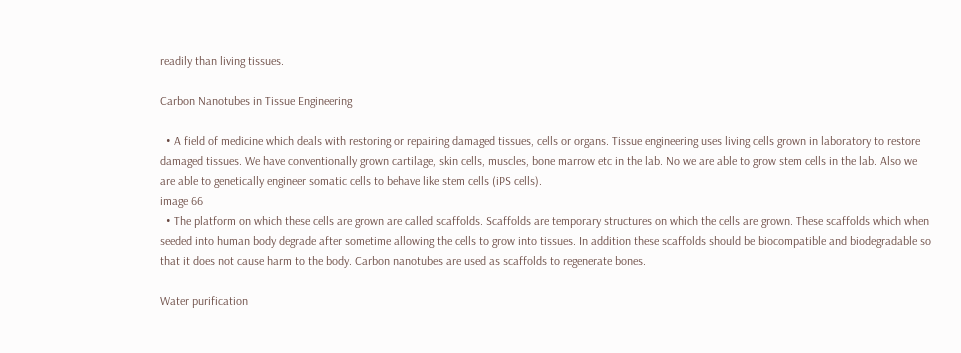readily than living tissues.

Carbon Nanotubes in Tissue Engineering

  • A field of medicine which deals with restoring or repairing damaged tissues, cells or organs. Tissue engineering uses living cells grown in laboratory to restore damaged tissues. We have conventionally grown cartilage, skin cells, muscles, bone marrow etc in the lab. No we are able to grow stem cells in the lab. Also we are able to genetically engineer somatic cells to behave like stem cells (iPS cells).
image 66
  • The platform on which these cells are grown are called scaffolds. Scaffolds are temporary structures on which the cells are grown. These scaffolds which when seeded into human body degrade after sometime allowing the cells to grow into tissues. In addition these scaffolds should be biocompatible and biodegradable so that it does not cause harm to the body. Carbon nanotubes are used as scaffolds to regenerate bones.

Water purification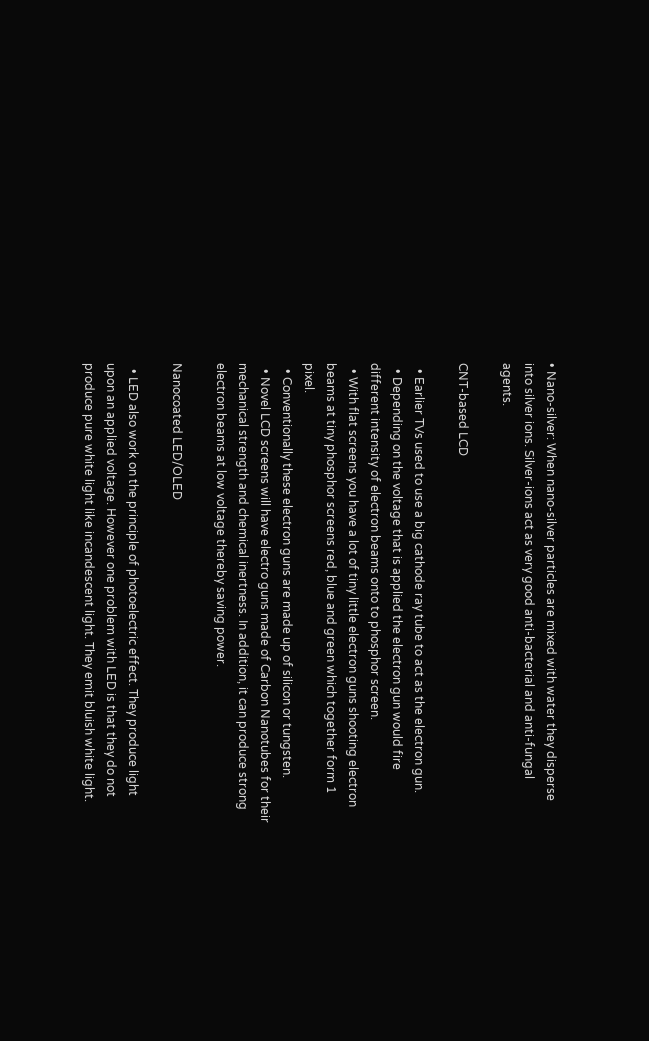• Nano-silver: When nano-silver particles are mixed with water they disperse into silver ions. Silver-ions act as very good anti-bacterial and anti-fungal agents.

CNT-based LCD

  • Earlier TVs used to use a big cathode ray tube to act as the electron gun.
  • Depending on the voltage that is applied the electron gun would fire different intensity of electron beams onto to phosphor screen.
  • With flat screens you have a lot of tiny little electron guns shooting electron beams at tiny phosphor screens red, blue and green which together form 1 pixel.
  • Conventionally these electron guns are made up of silicon or tungsten.
  • Novel LCD screens will have electro guns made of Carbon Nanotubes for their mechanical strength and chemical inertness. In addition, it can produce strong electron beams at low voltage thereby saving power.

Nanocoated LED/OLED

  • LED also work on the principle of photoelectric effect. They produce light upon an applied voltage. However one problem with LED is that they do not produce pure white light like incandescent light. They emit bluish white light.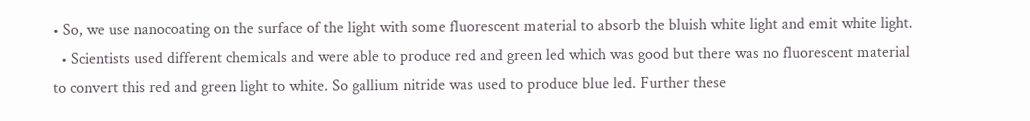• So, we use nanocoating on the surface of the light with some fluorescent material to absorb the bluish white light and emit white light.
  • Scientists used different chemicals and were able to produce red and green led which was good but there was no fluorescent material to convert this red and green light to white. So gallium nitride was used to produce blue led. Further these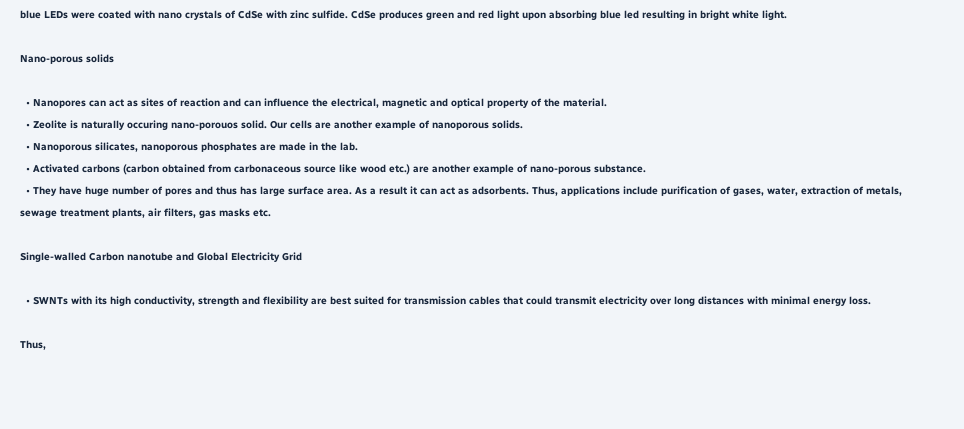blue LEDs were coated with nano crystals of CdSe with zinc sulfide. CdSe produces green and red light upon absorbing blue led resulting in bright white light.

Nano-porous solids

  • Nanopores can act as sites of reaction and can influence the electrical, magnetic and optical property of the material.
  • Zeolite is naturally occuring nano-porouos solid. Our cells are another example of nanoporous solids.
  • Nanoporous silicates, nanoporous phosphates are made in the lab.
  • Activated carbons (carbon obtained from carbonaceous source like wood etc.) are another example of nano-porous substance.
  • They have huge number of pores and thus has large surface area. As a result it can act as adsorbents. Thus, applications include purification of gases, water, extraction of metals, sewage treatment plants, air filters, gas masks etc.

Single-walled Carbon nanotube and Global Electricity Grid

  • SWNTs with its high conductivity, strength and flexibility are best suited for transmission cables that could transmit electricity over long distances with minimal energy loss.

Thus,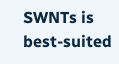SWNTs is best-suited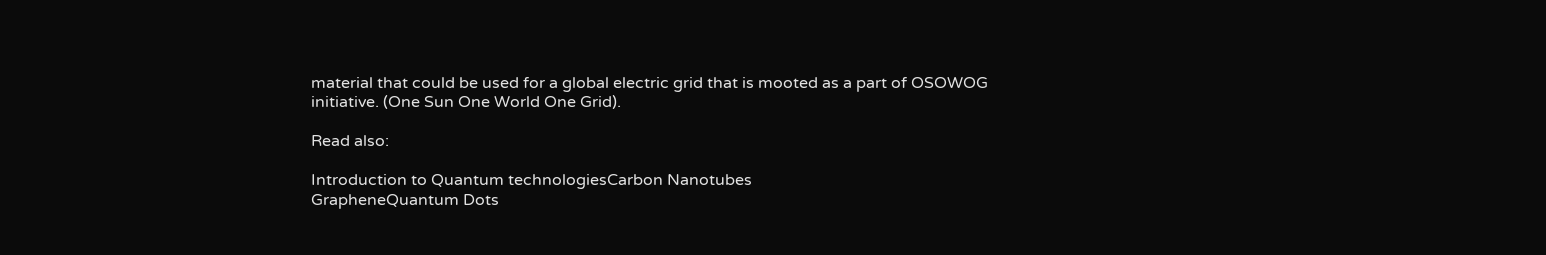material that could be used for a global electric grid that is mooted as a part of OSOWOG initiative. (One Sun One World One Grid).

Read also:

Introduction to Quantum technologiesCarbon Nanotubes
GrapheneQuantum Dots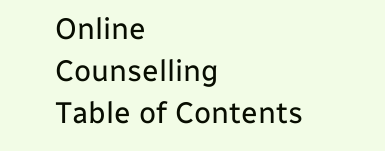Online Counselling
Table of Contents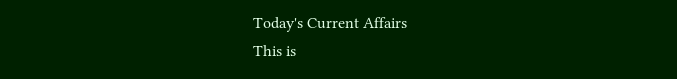Today's Current Affairs
This is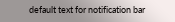default text for notification bar